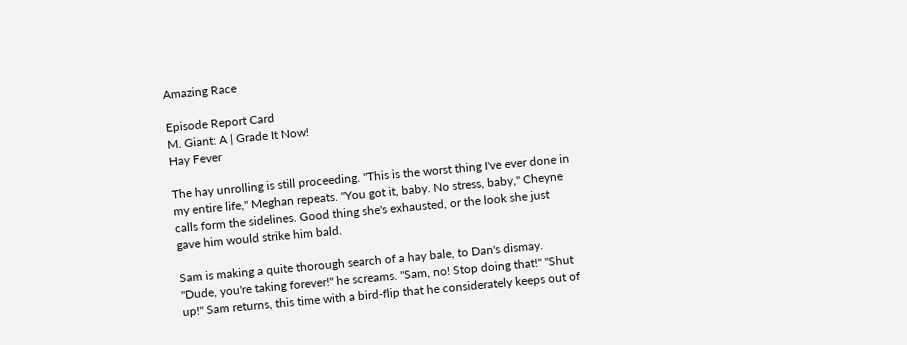Amazing Race

Episode Report Card
M. Giant: A | Grade It Now!
Hay Fever

The hay unrolling is still proceeding. "This is the worst thing I've ever done in my entire life," Meghan repeats. "You got it, baby. No stress, baby," Cheyne calls form the sidelines. Good thing she's exhausted, or the look she just gave him would strike him bald.

Sam is making a quite thorough search of a hay bale, to Dan's dismay. "Dude, you're taking forever!" he screams. "Sam, no! Stop doing that!" "Shut up!" Sam returns, this time with a bird-flip that he considerately keeps out of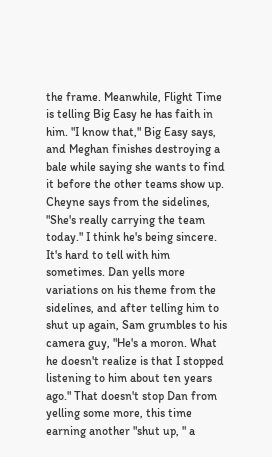the frame. Meanwhile, Flight Time is telling Big Easy he has faith in him. "I know that," Big Easy says, and Meghan finishes destroying a bale while saying she wants to find it before the other teams show up. Cheyne says from the sidelines, "She's really carrying the team today." I think he's being sincere. It's hard to tell with him sometimes. Dan yells more variations on his theme from the sidelines, and after telling him to shut up again, Sam grumbles to his camera guy, "He's a moron. What he doesn't realize is that I stopped listening to him about ten years ago." That doesn't stop Dan from yelling some more, this time earning another "shut up, " a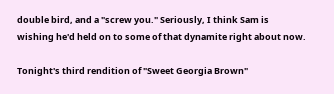double bird, and a "screw you." Seriously, I think Sam is wishing he'd held on to some of that dynamite right about now.

Tonight's third rendition of "Sweet Georgia Brown"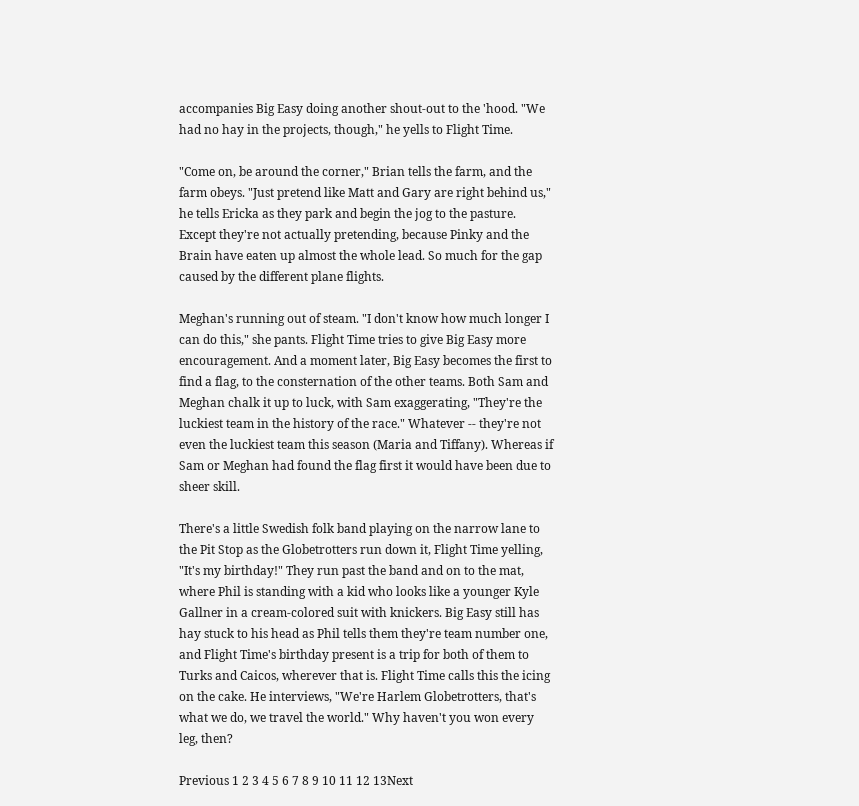accompanies Big Easy doing another shout-out to the 'hood. "We had no hay in the projects, though," he yells to Flight Time.

"Come on, be around the corner," Brian tells the farm, and the farm obeys. "Just pretend like Matt and Gary are right behind us," he tells Ericka as they park and begin the jog to the pasture. Except they're not actually pretending, because Pinky and the Brain have eaten up almost the whole lead. So much for the gap caused by the different plane flights.

Meghan's running out of steam. "I don't know how much longer I can do this," she pants. Flight Time tries to give Big Easy more encouragement. And a moment later, Big Easy becomes the first to find a flag, to the consternation of the other teams. Both Sam and Meghan chalk it up to luck, with Sam exaggerating, "They're the luckiest team in the history of the race." Whatever -- they're not even the luckiest team this season (Maria and Tiffany). Whereas if Sam or Meghan had found the flag first it would have been due to sheer skill.

There's a little Swedish folk band playing on the narrow lane to the Pit Stop as the Globetrotters run down it, Flight Time yelling, "It's my birthday!" They run past the band and on to the mat, where Phil is standing with a kid who looks like a younger Kyle Gallner in a cream-colored suit with knickers. Big Easy still has hay stuck to his head as Phil tells them they're team number one, and Flight Time's birthday present is a trip for both of them to Turks and Caicos, wherever that is. Flight Time calls this the icing on the cake. He interviews, "We're Harlem Globetrotters, that's what we do, we travel the world." Why haven't you won every leg, then?

Previous 1 2 3 4 5 6 7 8 9 10 11 12 13Next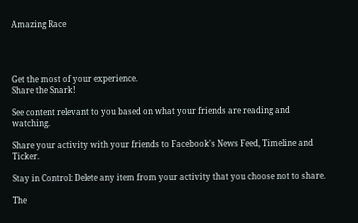Amazing Race




Get the most of your experience.
Share the Snark!

See content relevant to you based on what your friends are reading and watching.

Share your activity with your friends to Facebook's News Feed, Timeline and Ticker.

Stay in Control: Delete any item from your activity that you choose not to share.

The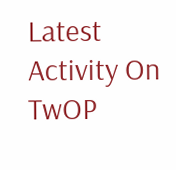Latest Activity On TwOP